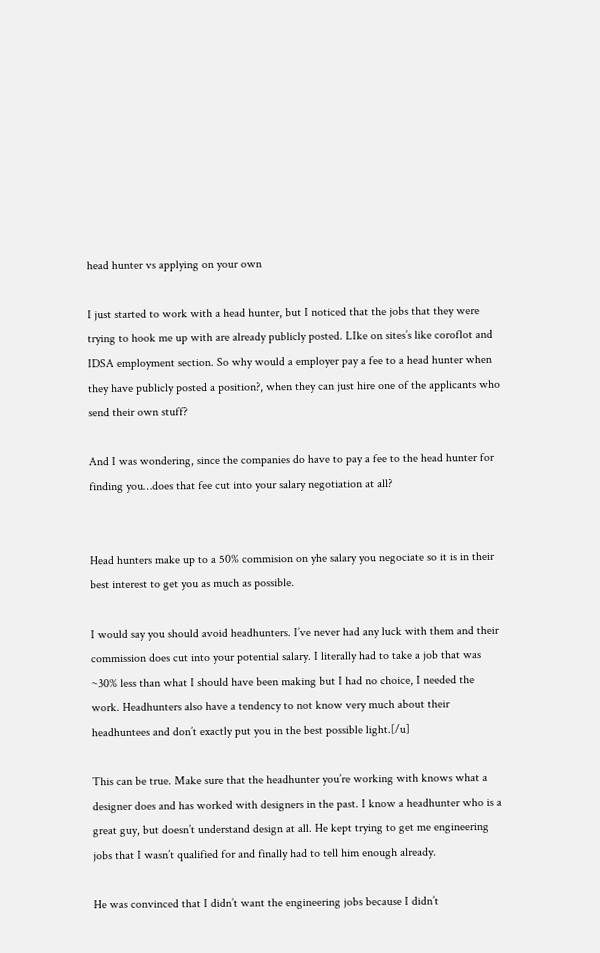head hunter vs applying on your own

I just started to work with a head hunter, but I noticed that the jobs that they were trying to hook me up with are already publicly posted. LIke on sites’s like coroflot and IDSA employment section. So why would a employer pay a fee to a head hunter when they have publicly posted a position?, when they can just hire one of the applicants who send their own stuff?

And I was wondering, since the companies do have to pay a fee to the head hunter for finding you…does that fee cut into your salary negotiation at all?


Head hunters make up to a 50% commision on yhe salary you negociate so it is in their best interest to get you as much as possible.

I would say you should avoid headhunters. I’ve never had any luck with them and their commission does cut into your potential salary. I literally had to take a job that was ~30% less than what I should have been making but I had no choice, I needed the work. Headhunters also have a tendency to not know very much about their headhuntees and don’t exactly put you in the best possible light.[/u]

This can be true. Make sure that the headhunter you’re working with knows what a designer does and has worked with designers in the past. I know a headhunter who is a great guy, but doesn’t understand design at all. He kept trying to get me engineering jobs that I wasn’t qualified for and finally had to tell him enough already.

He was convinced that I didn’t want the engineering jobs because I didn’t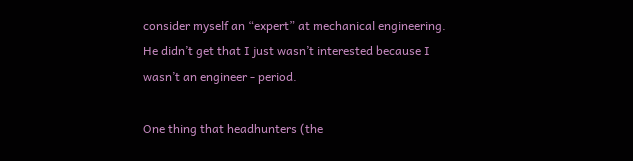consider myself an “expert” at mechanical engineering. He didn’t get that I just wasn’t interested because I wasn’t an engineer - period.

One thing that headhunters (the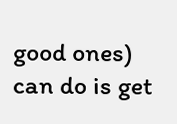good ones) can do is get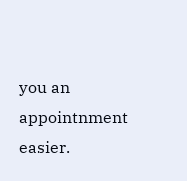you an appointnment easier.